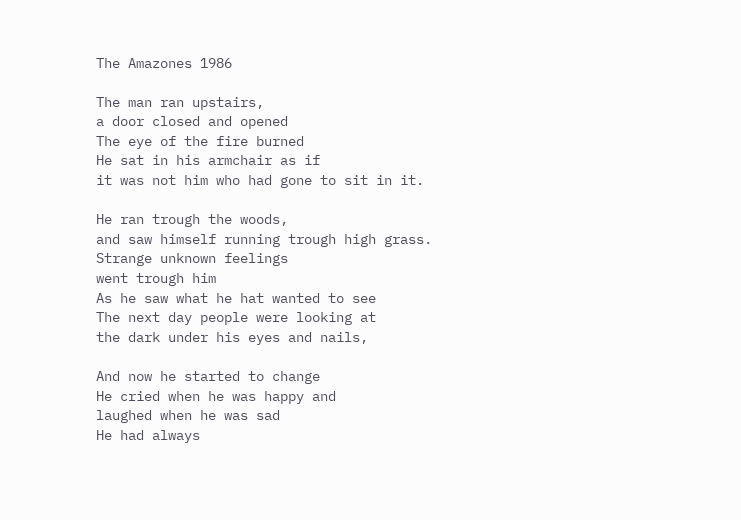The Amazones 1986

The man ran upstairs,
a door closed and opened
The eye of the fire burned
He sat in his armchair as if
it was not him who had gone to sit in it.

He ran trough the woods,
and saw himself running trough high grass.
Strange unknown feelings
went trough him
As he saw what he hat wanted to see
The next day people were looking at
the dark under his eyes and nails,

And now he started to change
He cried when he was happy and
laughed when he was sad
He had always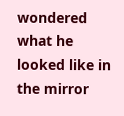wondered
what he looked like in the mirror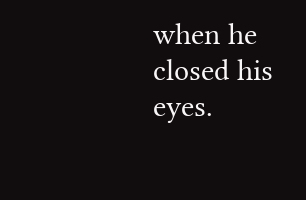when he closed his eyes.